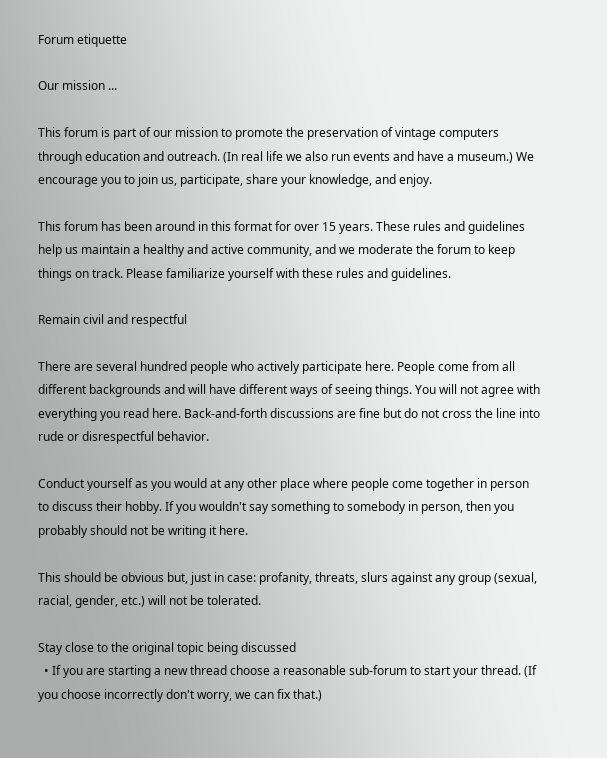Forum etiquette

Our mission ...

This forum is part of our mission to promote the preservation of vintage computers through education and outreach. (In real life we also run events and have a museum.) We encourage you to join us, participate, share your knowledge, and enjoy.

This forum has been around in this format for over 15 years. These rules and guidelines help us maintain a healthy and active community, and we moderate the forum to keep things on track. Please familiarize yourself with these rules and guidelines.

Remain civil and respectful

There are several hundred people who actively participate here. People come from all different backgrounds and will have different ways of seeing things. You will not agree with everything you read here. Back-and-forth discussions are fine but do not cross the line into rude or disrespectful behavior.

Conduct yourself as you would at any other place where people come together in person to discuss their hobby. If you wouldn't say something to somebody in person, then you probably should not be writing it here.

This should be obvious but, just in case: profanity, threats, slurs against any group (sexual, racial, gender, etc.) will not be tolerated.

Stay close to the original topic being discussed
  • If you are starting a new thread choose a reasonable sub-forum to start your thread. (If you choose incorrectly don't worry, we can fix that.)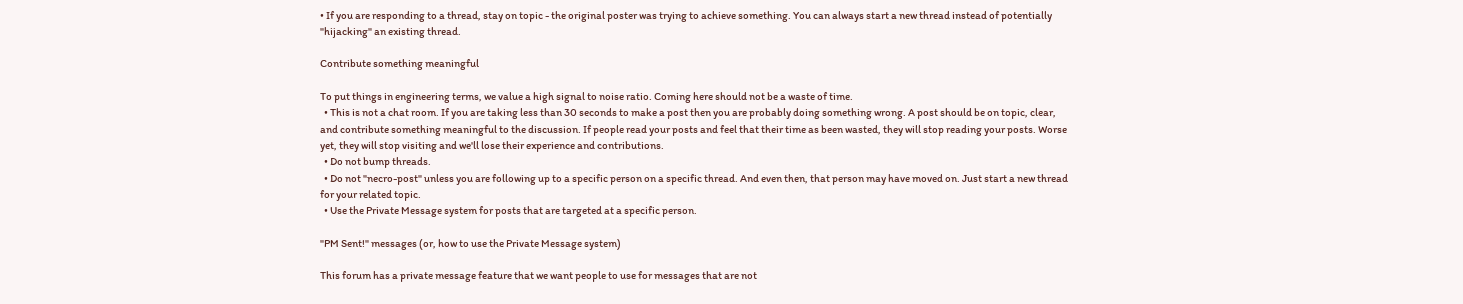• If you are responding to a thread, stay on topic - the original poster was trying to achieve something. You can always start a new thread instead of potentially "hijacking" an existing thread.

Contribute something meaningful

To put things in engineering terms, we value a high signal to noise ratio. Coming here should not be a waste of time.
  • This is not a chat room. If you are taking less than 30 seconds to make a post then you are probably doing something wrong. A post should be on topic, clear, and contribute something meaningful to the discussion. If people read your posts and feel that their time as been wasted, they will stop reading your posts. Worse yet, they will stop visiting and we'll lose their experience and contributions.
  • Do not bump threads.
  • Do not "necro-post" unless you are following up to a specific person on a specific thread. And even then, that person may have moved on. Just start a new thread for your related topic.
  • Use the Private Message system for posts that are targeted at a specific person.

"PM Sent!" messages (or, how to use the Private Message system)

This forum has a private message feature that we want people to use for messages that are not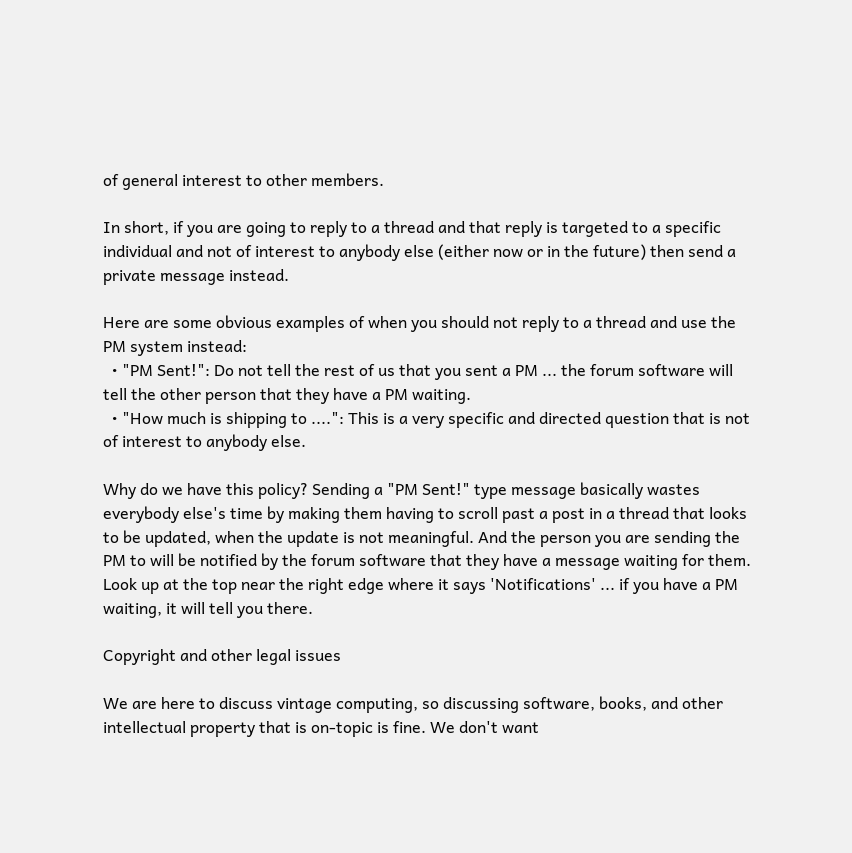of general interest to other members.

In short, if you are going to reply to a thread and that reply is targeted to a specific individual and not of interest to anybody else (either now or in the future) then send a private message instead.

Here are some obvious examples of when you should not reply to a thread and use the PM system instead:
  • "PM Sent!": Do not tell the rest of us that you sent a PM ... the forum software will tell the other person that they have a PM waiting.
  • "How much is shipping to ....": This is a very specific and directed question that is not of interest to anybody else.

Why do we have this policy? Sending a "PM Sent!" type message basically wastes everybody else's time by making them having to scroll past a post in a thread that looks to be updated, when the update is not meaningful. And the person you are sending the PM to will be notified by the forum software that they have a message waiting for them. Look up at the top near the right edge where it says 'Notifications' ... if you have a PM waiting, it will tell you there.

Copyright and other legal issues

We are here to discuss vintage computing, so discussing software, books, and other intellectual property that is on-topic is fine. We don't want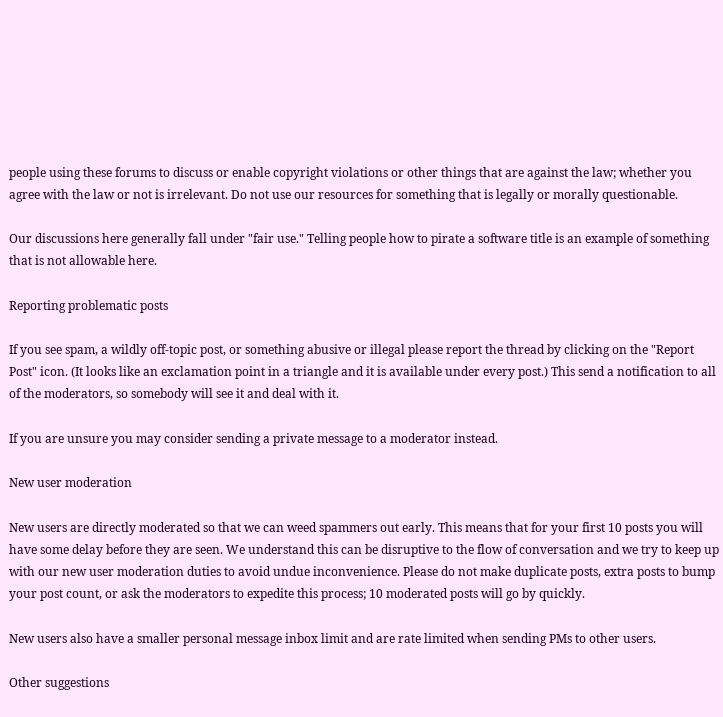people using these forums to discuss or enable copyright violations or other things that are against the law; whether you agree with the law or not is irrelevant. Do not use our resources for something that is legally or morally questionable.

Our discussions here generally fall under "fair use." Telling people how to pirate a software title is an example of something that is not allowable here.

Reporting problematic posts

If you see spam, a wildly off-topic post, or something abusive or illegal please report the thread by clicking on the "Report Post" icon. (It looks like an exclamation point in a triangle and it is available under every post.) This send a notification to all of the moderators, so somebody will see it and deal with it.

If you are unsure you may consider sending a private message to a moderator instead.

New user moderation

New users are directly moderated so that we can weed spammers out early. This means that for your first 10 posts you will have some delay before they are seen. We understand this can be disruptive to the flow of conversation and we try to keep up with our new user moderation duties to avoid undue inconvenience. Please do not make duplicate posts, extra posts to bump your post count, or ask the moderators to expedite this process; 10 moderated posts will go by quickly.

New users also have a smaller personal message inbox limit and are rate limited when sending PMs to other users.

Other suggestions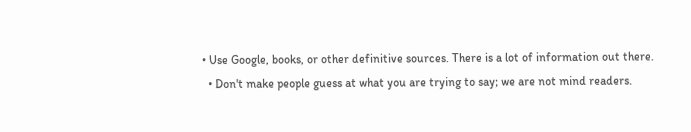• Use Google, books, or other definitive sources. There is a lot of information out there.
  • Don't make people guess at what you are trying to say; we are not mind readers.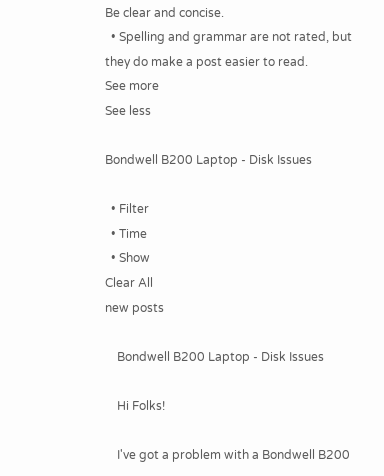Be clear and concise.
  • Spelling and grammar are not rated, but they do make a post easier to read.
See more
See less

Bondwell B200 Laptop - Disk Issues

  • Filter
  • Time
  • Show
Clear All
new posts

    Bondwell B200 Laptop - Disk Issues

    Hi Folks!

    I've got a problem with a Bondwell B200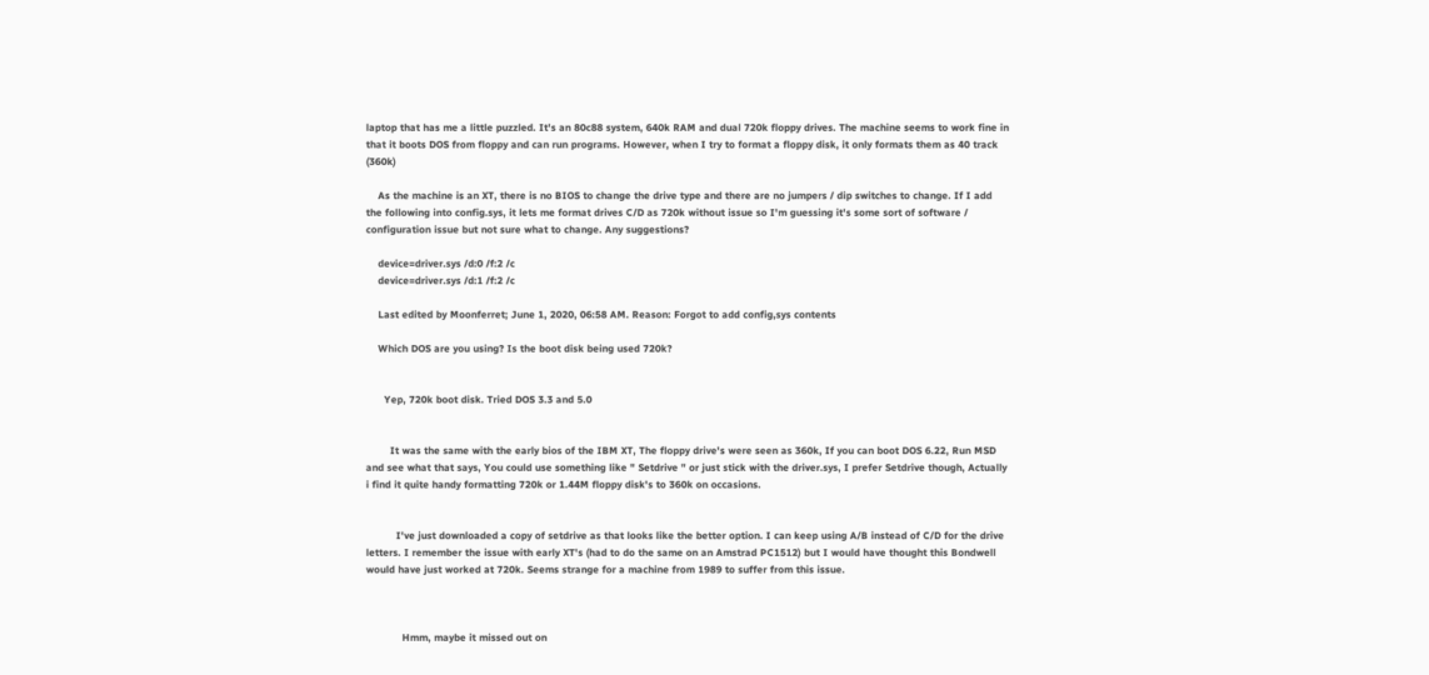laptop that has me a little puzzled. It's an 80c88 system, 640k RAM and dual 720k floppy drives. The machine seems to work fine in that it boots DOS from floppy and can run programs. However, when I try to format a floppy disk, it only formats them as 40 track (360k)

    As the machine is an XT, there is no BIOS to change the drive type and there are no jumpers / dip switches to change. If I add the following into config.sys, it lets me format drives C/D as 720k without issue so I'm guessing it's some sort of software / configuration issue but not sure what to change. Any suggestions?

    device=driver.sys /d:0 /f:2 /c
    device=driver.sys /d:1 /f:2 /c

    Last edited by Moonferret; June 1, 2020, 06:58 AM. Reason: Forgot to add config,sys contents

    Which DOS are you using? Is the boot disk being used 720k?


      Yep, 720k boot disk. Tried DOS 3.3 and 5.0


        It was the same with the early bios of the IBM XT, The floppy drive's were seen as 360k, If you can boot DOS 6.22, Run MSD and see what that says, You could use something like " Setdrive " or just stick with the driver.sys, I prefer Setdrive though, Actually i find it quite handy formatting 720k or 1.44M floppy disk's to 360k on occasions.


          I've just downloaded a copy of setdrive as that looks like the better option. I can keep using A/B instead of C/D for the drive letters. I remember the issue with early XT's (had to do the same on an Amstrad PC1512) but I would have thought this Bondwell would have just worked at 720k. Seems strange for a machine from 1989 to suffer from this issue.



            Hmm, maybe it missed out on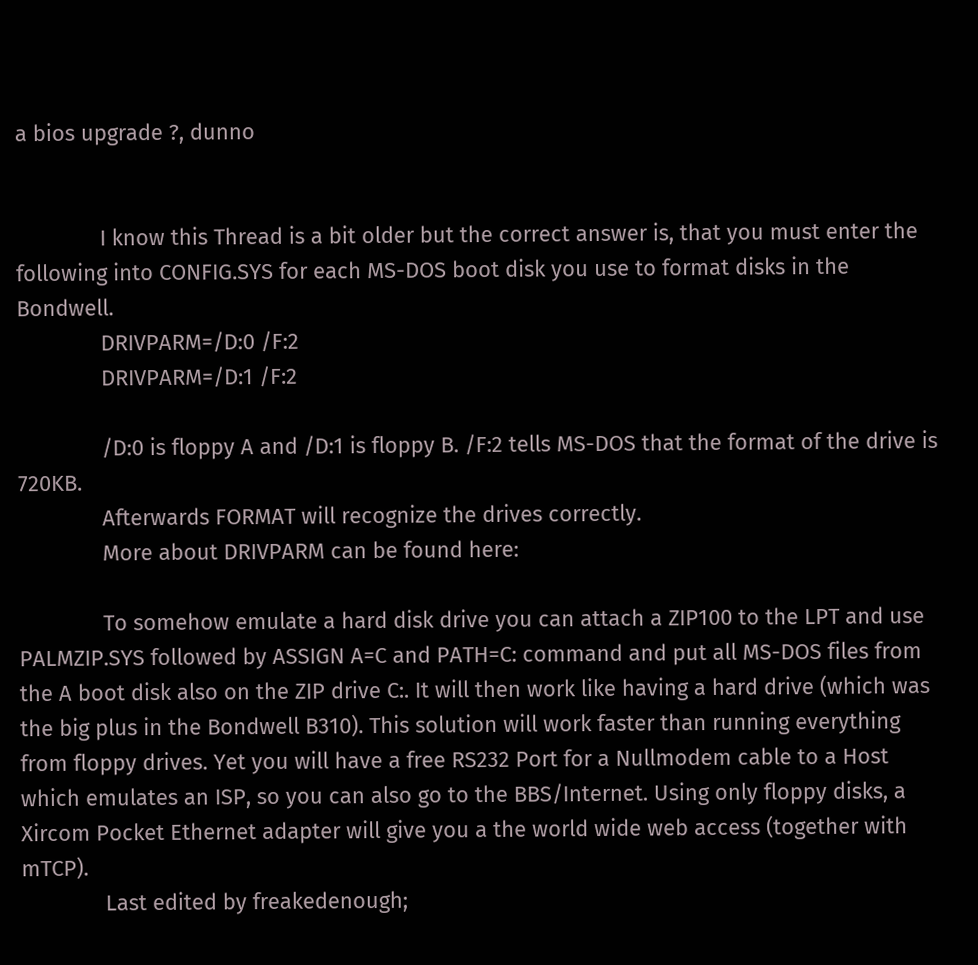a bios upgrade ?, dunno


              I know this Thread is a bit older but the correct answer is, that you must enter the following into CONFIG.SYS for each MS-DOS boot disk you use to format disks in the Bondwell.
              DRIVPARM=/D:0 /F:2
              DRIVPARM=/D:1 /F:2

              /D:0 is floppy A and /D:1 is floppy B. /F:2 tells MS-DOS that the format of the drive is 720KB.
              Afterwards FORMAT will recognize the drives correctly.
              More about DRIVPARM can be found here:

              To somehow emulate a hard disk drive you can attach a ZIP100 to the LPT and use PALMZIP.SYS followed by ASSIGN A=C and PATH=C: command and put all MS-DOS files from the A boot disk also on the ZIP drive C:. It will then work like having a hard drive (which was the big plus in the Bondwell B310). This solution will work faster than running everything from floppy drives. Yet you will have a free RS232 Port for a Nullmodem cable to a Host which emulates an ISP, so you can also go to the BBS/Internet. Using only floppy disks, a Xircom Pocket Ethernet adapter will give you a the world wide web access (together with mTCP).
              Last edited by freakedenough;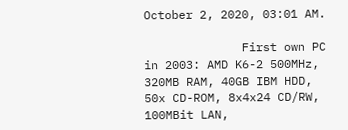October 2, 2020, 03:01 AM.

              First own PC in 2003: AMD K6-2 500MHz, 320MB RAM, 40GB IBM HDD, 50x CD-ROM, 8x4x24 CD/RW, 100MBit LAN,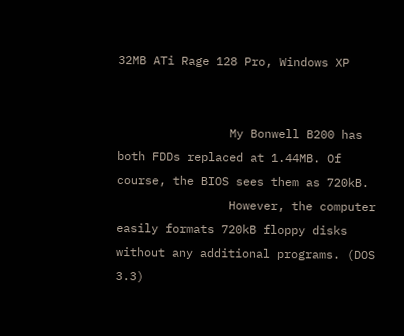32MB ATi Rage 128 Pro, Windows XP


                My Bonwell B200 has both FDDs replaced at 1.44MB. Of course, the BIOS sees them as 720kB.
                However, the computer easily formats 720kB floppy disks without any additional programs. (DOS 3.3)